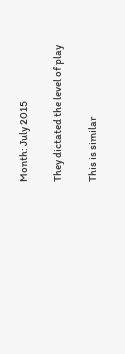Month: July 2015

They dictated the level of play

This is similar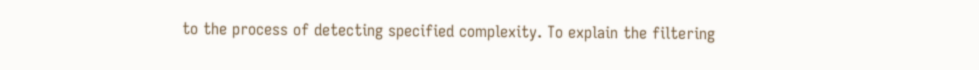to the process of detecting specified complexity. To explain the filtering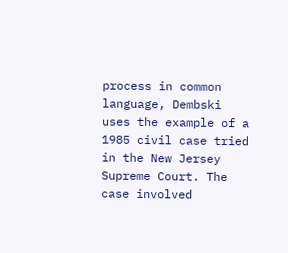process in common language, Dembski uses the example of a 1985 civil case tried in the New Jersey Supreme Court. The case involved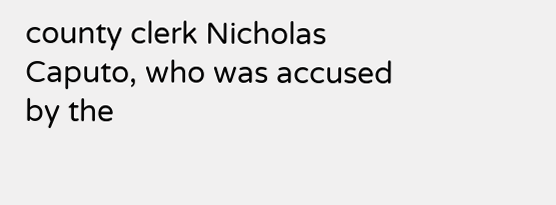county clerk Nicholas Caputo, who was accused by the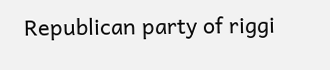Republican party of riggi